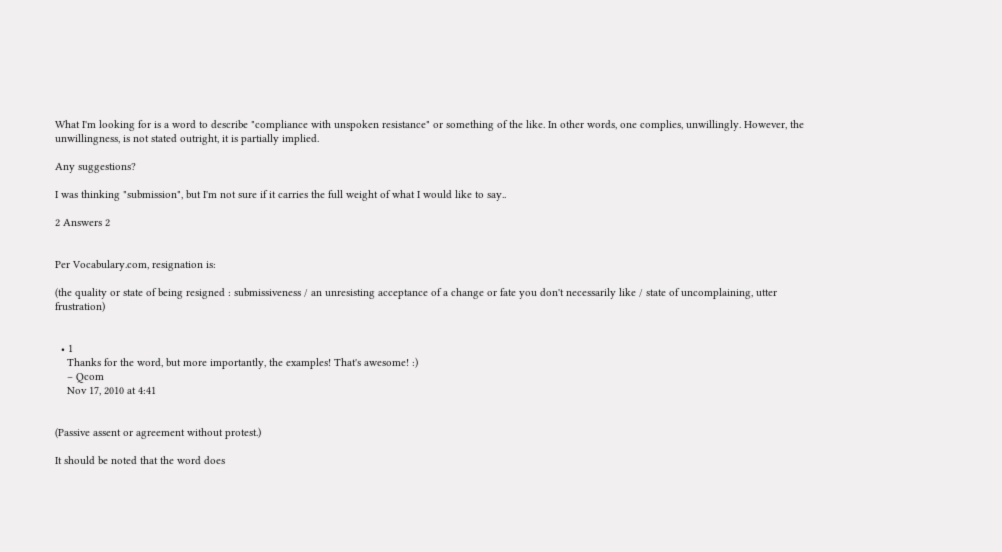What I'm looking for is a word to describe "compliance with unspoken resistance" or something of the like. In other words, one complies, unwillingly. However, the unwillingness, is not stated outright, it is partially implied.

Any suggestions?

I was thinking "submission", but I'm not sure if it carries the full weight of what I would like to say..

2 Answers 2


Per Vocabulary.com, resignation is:

(the quality or state of being resigned : submissiveness / an unresisting acceptance of a change or fate you don't necessarily like / state of uncomplaining, utter frustration)


  • 1
    Thanks for the word, but more importantly, the examples! That's awesome! :)
    – Qcom
    Nov 17, 2010 at 4:41


(Passive assent or agreement without protest.)

It should be noted that the word does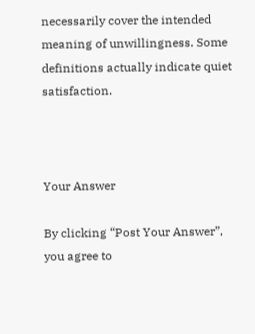necessarily cover the intended meaning of unwillingness. Some definitions actually indicate quiet satisfaction.



Your Answer

By clicking “Post Your Answer”, you agree to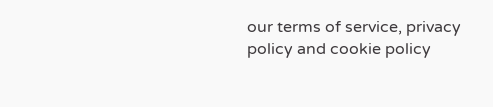our terms of service, privacy policy and cookie policy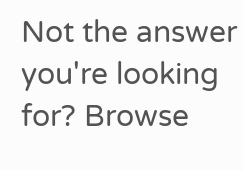Not the answer you're looking for? Browse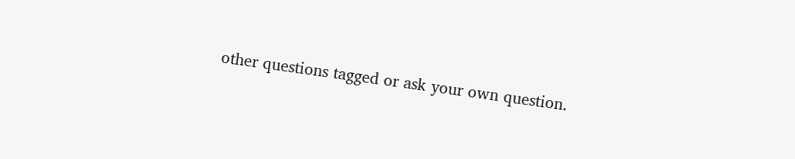other questions tagged or ask your own question.